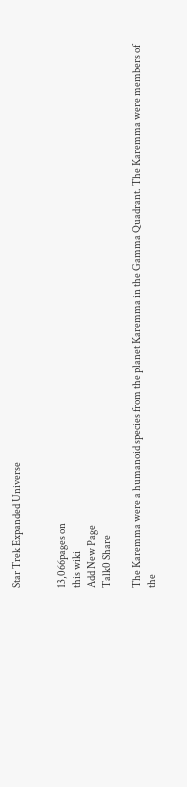Star Trek Expanded Universe


13,066pages on
this wiki
Add New Page
Talk0 Share

The Karemma were a humanoid species from the planet Karemma in the Gamma Quadrant. The Karemma were members of the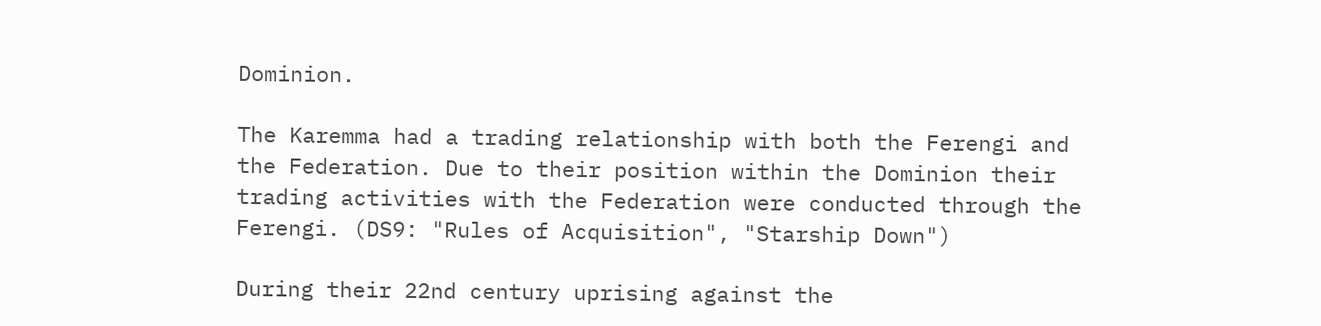Dominion.

The Karemma had a trading relationship with both the Ferengi and the Federation. Due to their position within the Dominion their trading activities with the Federation were conducted through the Ferengi. (DS9: "Rules of Acquisition", "Starship Down")

During their 22nd century uprising against the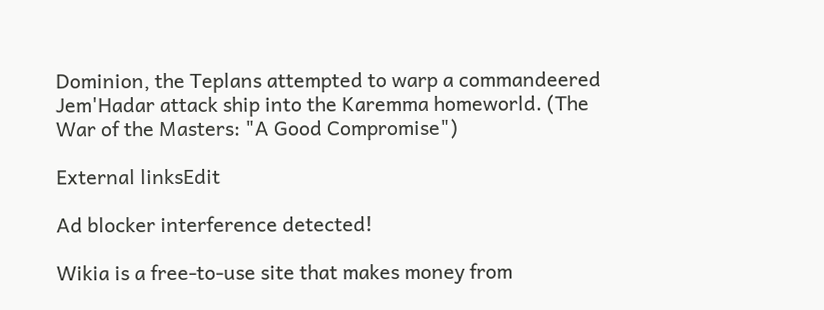Dominion, the Teplans attempted to warp a commandeered Jem'Hadar attack ship into the Karemma homeworld. (The War of the Masters: "A Good Compromise")

External linksEdit

Ad blocker interference detected!

Wikia is a free-to-use site that makes money from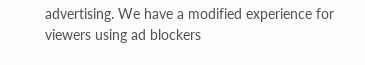advertising. We have a modified experience for viewers using ad blockers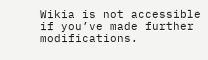Wikia is not accessible if you’ve made further modifications.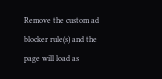Remove the custom ad blocker rule(s) and the page will load as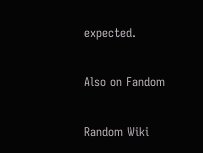expected.

Also on Fandom

Random Wiki